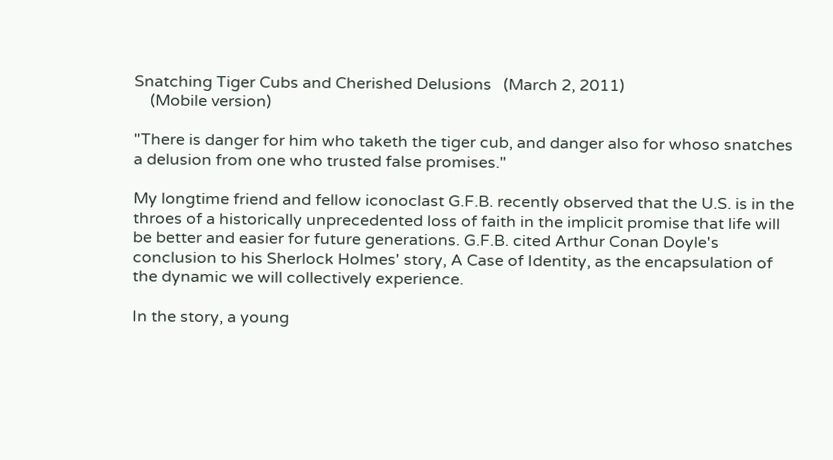Snatching Tiger Cubs and Cherished Delusions   (March 2, 2011)
    (Mobile version)

"There is danger for him who taketh the tiger cub, and danger also for whoso snatches a delusion from one who trusted false promises."

My longtime friend and fellow iconoclast G.F.B. recently observed that the U.S. is in the throes of a historically unprecedented loss of faith in the implicit promise that life will be better and easier for future generations. G.F.B. cited Arthur Conan Doyle's conclusion to his Sherlock Holmes' story, A Case of Identity, as the encapsulation of the dynamic we will collectively experience.

In the story, a young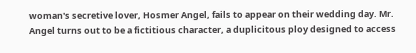woman's secretive lover, Hosmer Angel, fails to appear on their wedding day. Mr. Angel turns out to be a fictitious character, a duplicitous ploy designed to access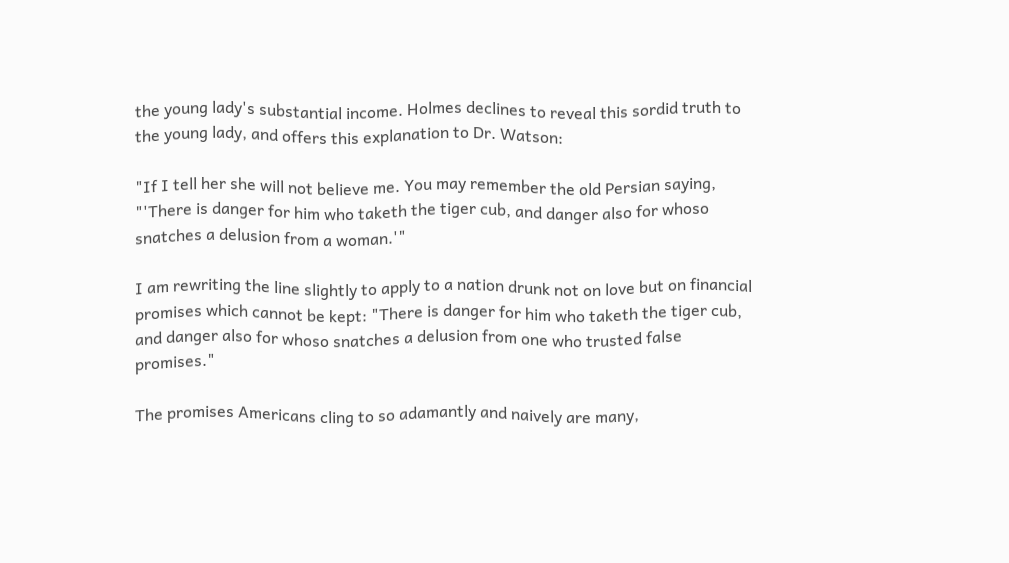the young lady's substantial income. Holmes declines to reveal this sordid truth to the young lady, and offers this explanation to Dr. Watson:

"If I tell her she will not believe me. You may remember the old Persian saying, "'There is danger for him who taketh the tiger cub, and danger also for whoso snatches a delusion from a woman.'"

I am rewriting the line slightly to apply to a nation drunk not on love but on financial promises which cannot be kept: "There is danger for him who taketh the tiger cub, and danger also for whoso snatches a delusion from one who trusted false promises."

The promises Americans cling to so adamantly and naively are many,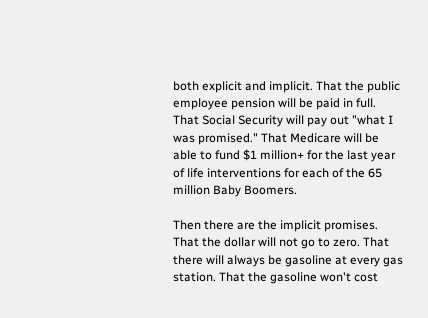both explicit and implicit. That the public employee pension will be paid in full. That Social Security will pay out "what I was promised." That Medicare will be able to fund $1 million+ for the last year of life interventions for each of the 65 million Baby Boomers.

Then there are the implicit promises. That the dollar will not go to zero. That there will always be gasoline at every gas station. That the gasoline won't cost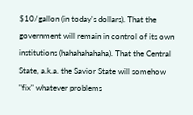$10/gallon (in today's dollars). That the government will remain in control of its own institutions (hahahahahaha). That the Central State, a.k.a. the Savior State will somehow "fix" whatever problems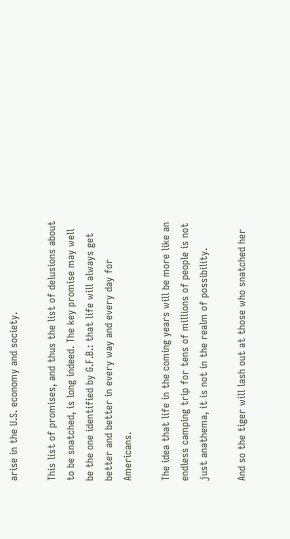arise in the U.S. economy and society.

This list of promises, and thus the list of delusions about to be snatched, is long indeed. The key promise may well be the one identified by G.F.B.: that life will always get better and better in every way and every day for Americans.

The idea that life in the coming years will be more like an endless camping trip for tens of millions of people is not just anathema, it is not in the realm of possibility.

And so the tiger will lash out at those who snatched her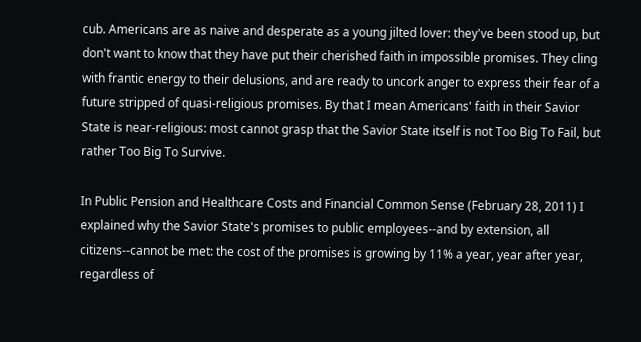cub. Americans are as naive and desperate as a young jilted lover: they've been stood up, but don't want to know that they have put their cherished faith in impossible promises. They cling with frantic energy to their delusions, and are ready to uncork anger to express their fear of a future stripped of quasi-religious promises. By that I mean Americans' faith in their Savior State is near-religious: most cannot grasp that the Savior State itself is not Too Big To Fail, but rather Too Big To Survive.

In Public Pension and Healthcare Costs and Financial Common Sense (February 28, 2011) I explained why the Savior State's promises to public employees--and by extension, all citizens--cannot be met: the cost of the promises is growing by 11% a year, year after year, regardless of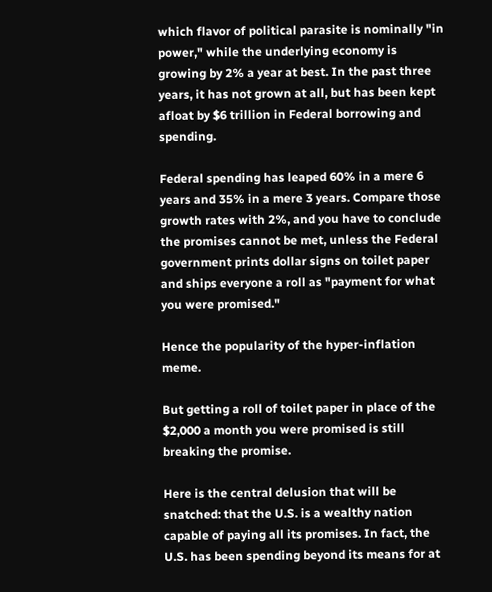which flavor of political parasite is nominally "in power," while the underlying economy is growing by 2% a year at best. In the past three years, it has not grown at all, but has been kept afloat by $6 trillion in Federal borrowing and spending.

Federal spending has leaped 60% in a mere 6 years and 35% in a mere 3 years. Compare those growth rates with 2%, and you have to conclude the promises cannot be met, unless the Federal government prints dollar signs on toilet paper and ships everyone a roll as "payment for what you were promised."

Hence the popularity of the hyper-inflation meme.

But getting a roll of toilet paper in place of the $2,000 a month you were promised is still breaking the promise.

Here is the central delusion that will be snatched: that the U.S. is a wealthy nation capable of paying all its promises. In fact, the U.S. has been spending beyond its means for at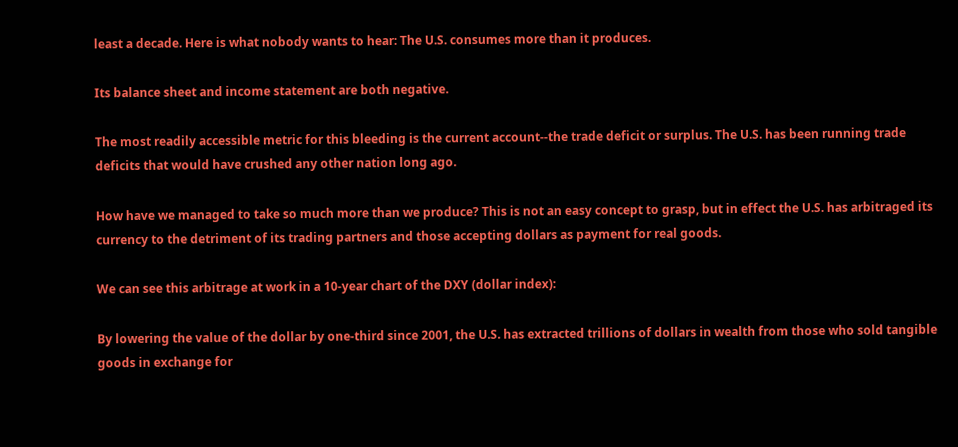least a decade. Here is what nobody wants to hear: The U.S. consumes more than it produces.

Its balance sheet and income statement are both negative.

The most readily accessible metric for this bleeding is the current account--the trade deficit or surplus. The U.S. has been running trade deficits that would have crushed any other nation long ago.

How have we managed to take so much more than we produce? This is not an easy concept to grasp, but in effect the U.S. has arbitraged its currency to the detriment of its trading partners and those accepting dollars as payment for real goods.

We can see this arbitrage at work in a 10-year chart of the DXY (dollar index):

By lowering the value of the dollar by one-third since 2001, the U.S. has extracted trillions of dollars in wealth from those who sold tangible goods in exchange for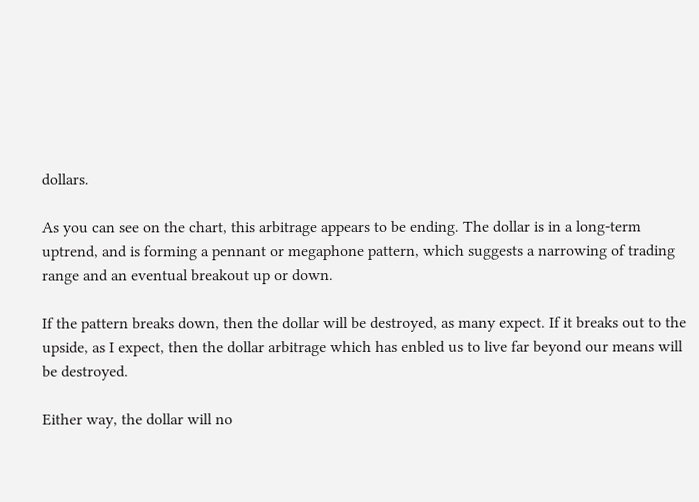dollars.

As you can see on the chart, this arbitrage appears to be ending. The dollar is in a long-term uptrend, and is forming a pennant or megaphone pattern, which suggests a narrowing of trading range and an eventual breakout up or down.

If the pattern breaks down, then the dollar will be destroyed, as many expect. If it breaks out to the upside, as I expect, then the dollar arbitrage which has enbled us to live far beyond our means will be destroyed.

Either way, the dollar will no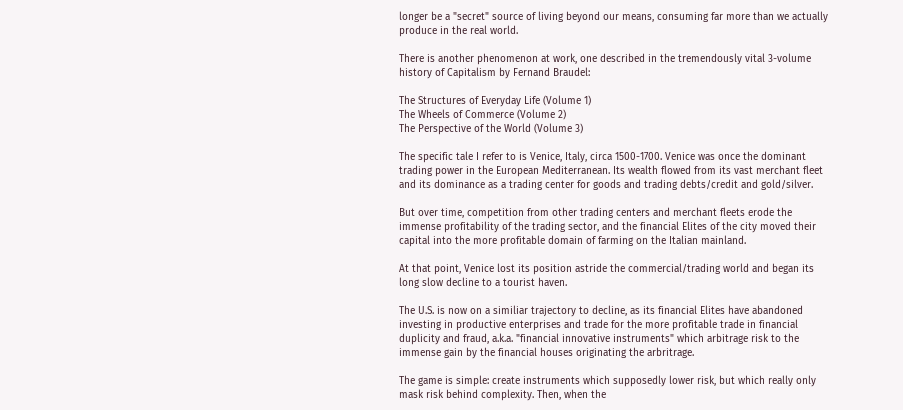longer be a "secret" source of living beyond our means, consuming far more than we actually produce in the real world.

There is another phenomenon at work, one described in the tremendously vital 3-volume history of Capitalism by Fernand Braudel:

The Structures of Everyday Life (Volume 1)
The Wheels of Commerce (Volume 2)
The Perspective of the World (Volume 3)

The specific tale I refer to is Venice, Italy, circa 1500-1700. Venice was once the dominant trading power in the European Mediterranean. Its wealth flowed from its vast merchant fleet and its dominance as a trading center for goods and trading debts/credit and gold/silver.

But over time, competition from other trading centers and merchant fleets erode the immense profitability of the trading sector, and the financial Elites of the city moved their capital into the more profitable domain of farming on the Italian mainland.

At that point, Venice lost its position astride the commercial/trading world and began its long slow decline to a tourist haven.

The U.S. is now on a similiar trajectory to decline, as its financial Elites have abandoned investing in productive enterprises and trade for the more profitable trade in financial duplicity and fraud, a.k.a. "financial innovative instruments" which arbitrage risk to the immense gain by the financial houses originating the arbritrage.

The game is simple: create instruments which supposedly lower risk, but which really only mask risk behind complexity. Then, when the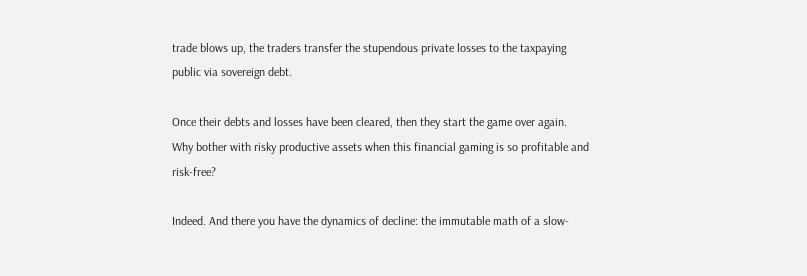trade blows up, the traders transfer the stupendous private losses to the taxpaying public via sovereign debt.

Once their debts and losses have been cleared, then they start the game over again. Why bother with risky productive assets when this financial gaming is so profitable and risk-free?

Indeed. And there you have the dynamics of decline: the immutable math of a slow-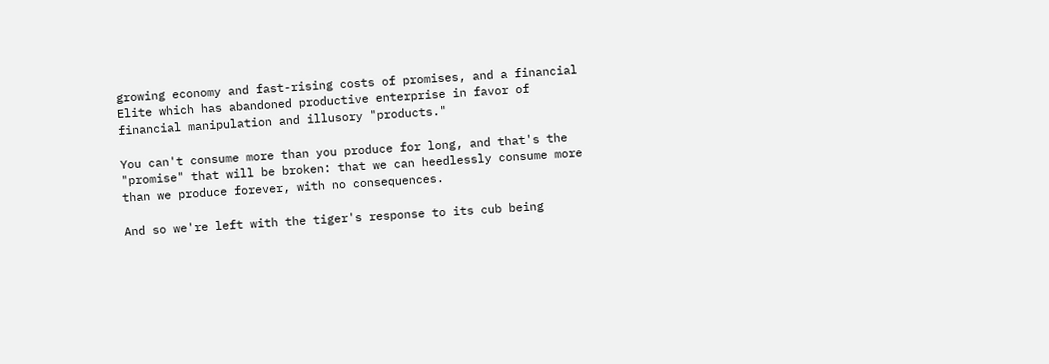growing economy and fast-rising costs of promises, and a financial Elite which has abandoned productive enterprise in favor of financial manipulation and illusory "products."

You can't consume more than you produce for long, and that's the "promise" that will be broken: that we can heedlessly consume more than we produce forever, with no consequences.

And so we're left with the tiger's response to its cub being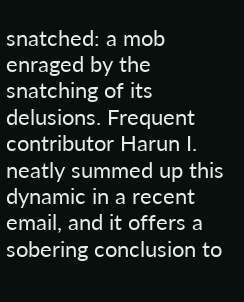snatched: a mob enraged by the snatching of its delusions. Frequent contributor Harun I. neatly summed up this dynamic in a recent email, and it offers a sobering conclusion to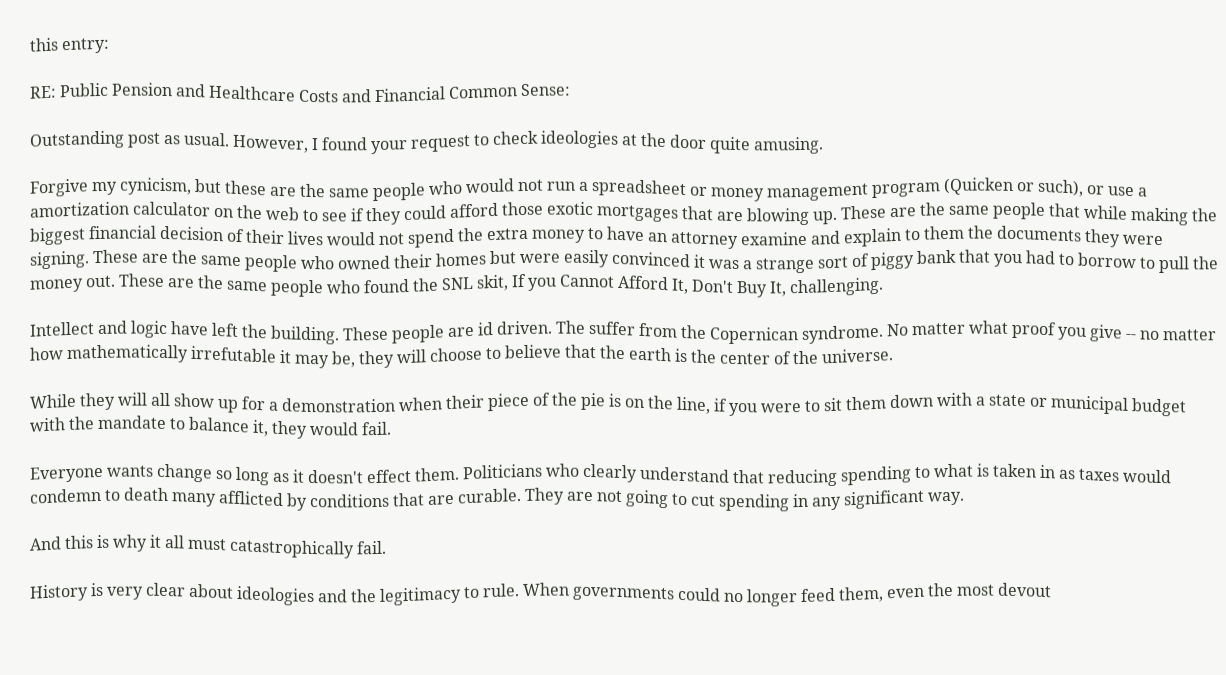this entry:

RE: Public Pension and Healthcare Costs and Financial Common Sense:

Outstanding post as usual. However, I found your request to check ideologies at the door quite amusing.

Forgive my cynicism, but these are the same people who would not run a spreadsheet or money management program (Quicken or such), or use a amortization calculator on the web to see if they could afford those exotic mortgages that are blowing up. These are the same people that while making the biggest financial decision of their lives would not spend the extra money to have an attorney examine and explain to them the documents they were signing. These are the same people who owned their homes but were easily convinced it was a strange sort of piggy bank that you had to borrow to pull the money out. These are the same people who found the SNL skit, If you Cannot Afford It, Don't Buy It, challenging.

Intellect and logic have left the building. These people are id driven. The suffer from the Copernican syndrome. No matter what proof you give -- no matter how mathematically irrefutable it may be, they will choose to believe that the earth is the center of the universe.

While they will all show up for a demonstration when their piece of the pie is on the line, if you were to sit them down with a state or municipal budget with the mandate to balance it, they would fail.

Everyone wants change so long as it doesn't effect them. Politicians who clearly understand that reducing spending to what is taken in as taxes would condemn to death many afflicted by conditions that are curable. They are not going to cut spending in any significant way.

And this is why it all must catastrophically fail.

History is very clear about ideologies and the legitimacy to rule. When governments could no longer feed them, even the most devout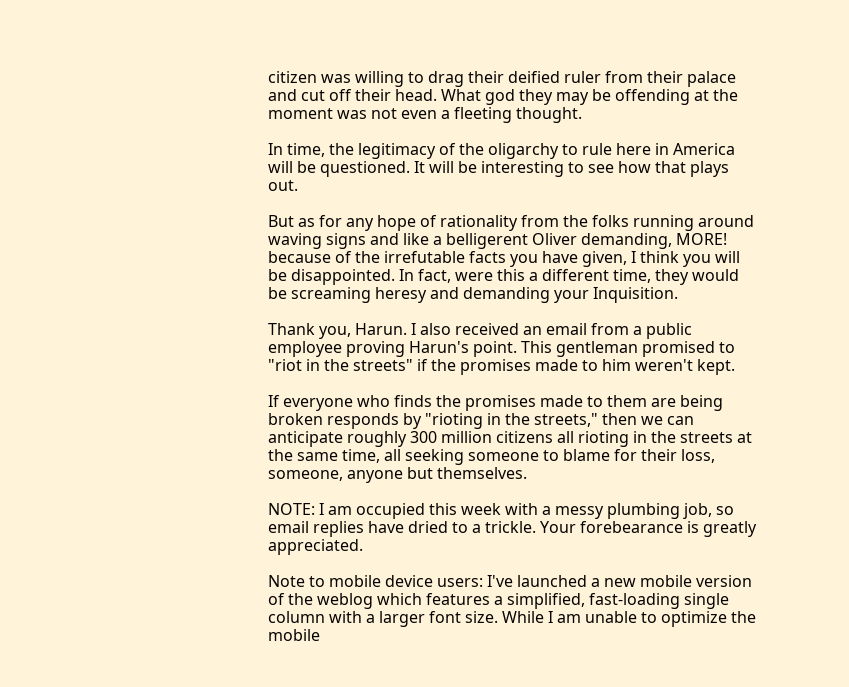citizen was willing to drag their deified ruler from their palace and cut off their head. What god they may be offending at the moment was not even a fleeting thought.

In time, the legitimacy of the oligarchy to rule here in America will be questioned. It will be interesting to see how that plays out.

But as for any hope of rationality from the folks running around waving signs and like a belligerent Oliver demanding, MORE! because of the irrefutable facts you have given, I think you will be disappointed. In fact, were this a different time, they would be screaming heresy and demanding your Inquisition.

Thank you, Harun. I also received an email from a public employee proving Harun's point. This gentleman promised to "riot in the streets" if the promises made to him weren't kept.

If everyone who finds the promises made to them are being broken responds by "rioting in the streets," then we can anticipate roughly 300 million citizens all rioting in the streets at the same time, all seeking someone to blame for their loss, someone, anyone but themselves.

NOTE: I am occupied this week with a messy plumbing job, so email replies have dried to a trickle. Your forebearance is greatly appreciated.

Note to mobile device users: I've launched a new mobile version of the weblog which features a simplified, fast-loading single column with a larger font size. While I am unable to optimize the mobile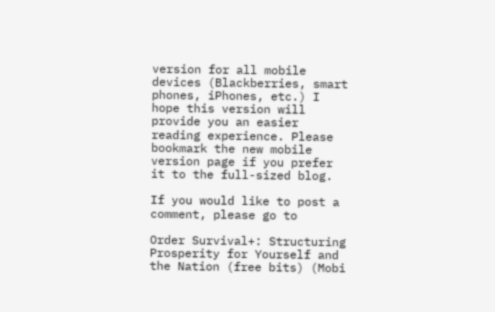version for all mobile devices (Blackberries, smart phones, iPhones, etc.) I hope this version will provide you an easier reading experience. Please bookmark the new mobile version page if you prefer it to the full-sized blog.

If you would like to post a comment, please go to

Order Survival+: Structuring Prosperity for Yourself and the Nation (free bits) (Mobi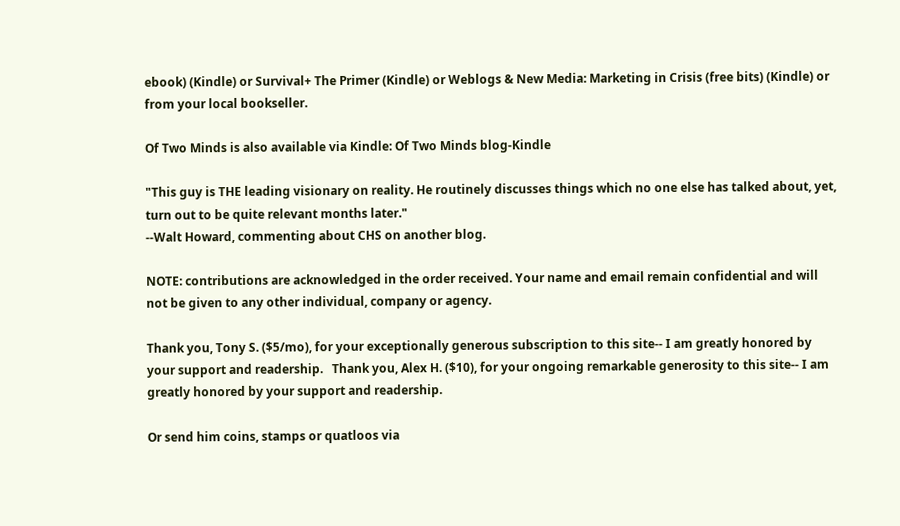ebook) (Kindle) or Survival+ The Primer (Kindle) or Weblogs & New Media: Marketing in Crisis (free bits) (Kindle) or from your local bookseller.

Of Two Minds is also available via Kindle: Of Two Minds blog-Kindle

"This guy is THE leading visionary on reality. He routinely discusses things which no one else has talked about, yet, turn out to be quite relevant months later."
--Walt Howard, commenting about CHS on another blog.

NOTE: contributions are acknowledged in the order received. Your name and email remain confidential and will not be given to any other individual, company or agency.

Thank you, Tony S. ($5/mo), for your exceptionally generous subscription to this site-- I am greatly honored by your support and readership.   Thank you, Alex H. ($10), for your ongoing remarkable generosity to this site-- I am greatly honored by your support and readership.

Or send him coins, stamps or quatloos via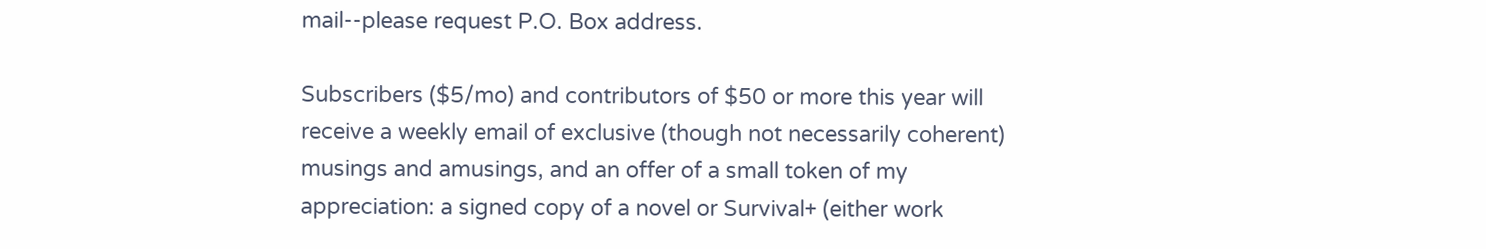mail--please request P.O. Box address.

Subscribers ($5/mo) and contributors of $50 or more this year will receive a weekly email of exclusive (though not necessarily coherent) musings and amusings, and an offer of a small token of my appreciation: a signed copy of a novel or Survival+ (either work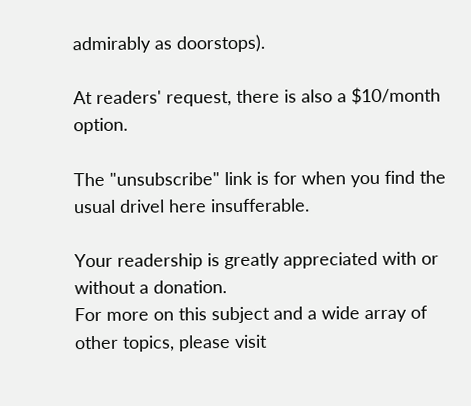admirably as doorstops).

At readers' request, there is also a $10/month option.

The "unsubscribe" link is for when you find the usual drivel here insufferable.

Your readership is greatly appreciated with or without a donation.
For more on this subject and a wide array of other topics, please visit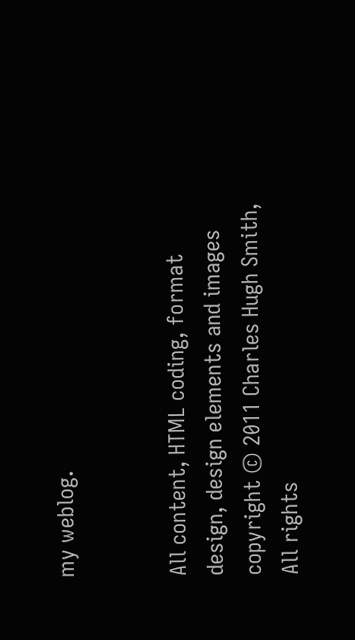my weblog.


All content, HTML coding, format design, design elements and images copyright © 2011 Charles Hugh Smith, All rights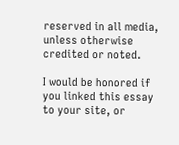reserved in all media, unless otherwise credited or noted.

I would be honored if you linked this essay to your site, or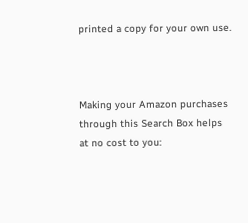printed a copy for your own use.



Making your Amazon purchases
through this Search Box helps
at no cost to you: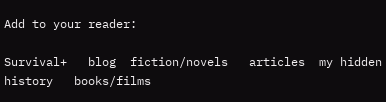Add to your reader:

Survival+   blog  fiction/novels   articles  my hidden history   books/films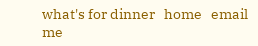what's for dinner   home   email me